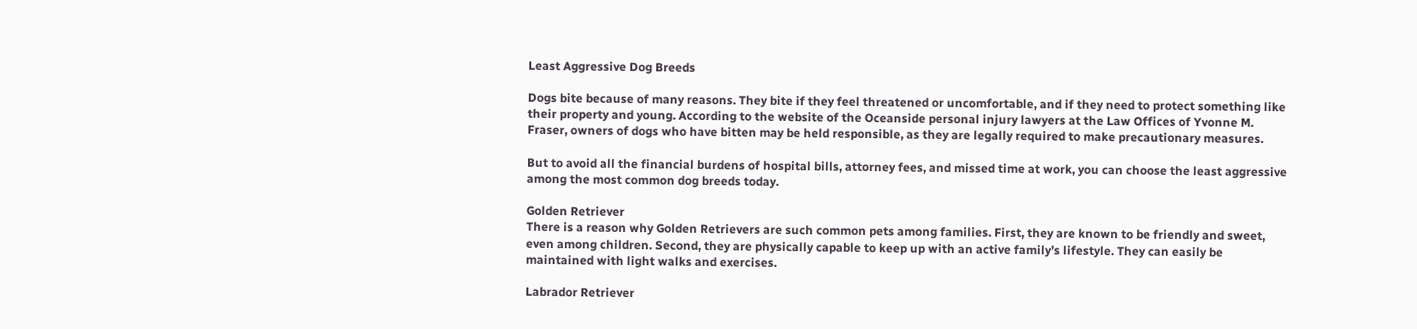Least Aggressive Dog Breeds

Dogs bite because of many reasons. They bite if they feel threatened or uncomfortable, and if they need to protect something like their property and young. According to the website of the Oceanside personal injury lawyers at the Law Offices of Yvonne M. Fraser, owners of dogs who have bitten may be held responsible, as they are legally required to make precautionary measures.

But to avoid all the financial burdens of hospital bills, attorney fees, and missed time at work, you can choose the least aggressive among the most common dog breeds today.

Golden Retriever
There is a reason why Golden Retrievers are such common pets among families. First, they are known to be friendly and sweet, even among children. Second, they are physically capable to keep up with an active family’s lifestyle. They can easily be maintained with light walks and exercises.

Labrador Retriever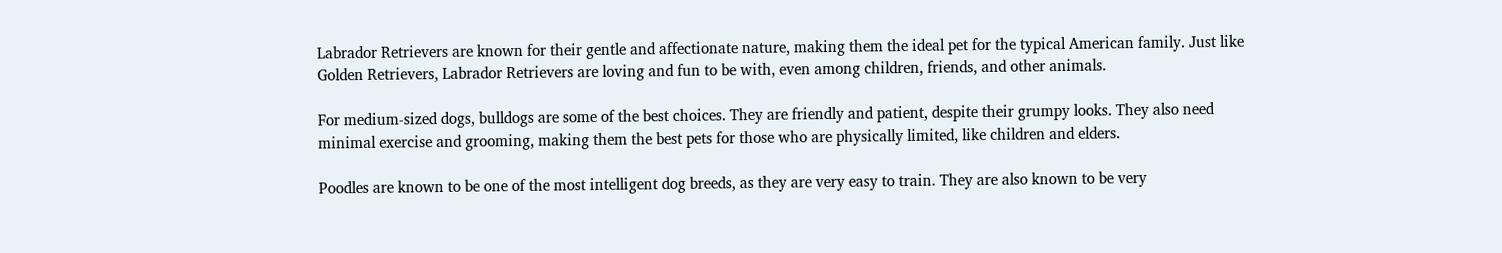Labrador Retrievers are known for their gentle and affectionate nature, making them the ideal pet for the typical American family. Just like Golden Retrievers, Labrador Retrievers are loving and fun to be with, even among children, friends, and other animals.

For medium-sized dogs, bulldogs are some of the best choices. They are friendly and patient, despite their grumpy looks. They also need minimal exercise and grooming, making them the best pets for those who are physically limited, like children and elders.

Poodles are known to be one of the most intelligent dog breeds, as they are very easy to train. They are also known to be very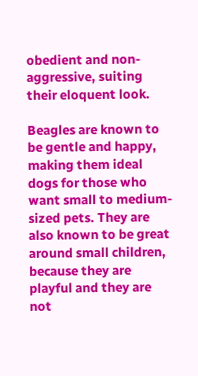obedient and non-aggressive, suiting their eloquent look.

Beagles are known to be gentle and happy, making them ideal dogs for those who want small to medium-sized pets. They are also known to be great around small children, because they are playful and they are not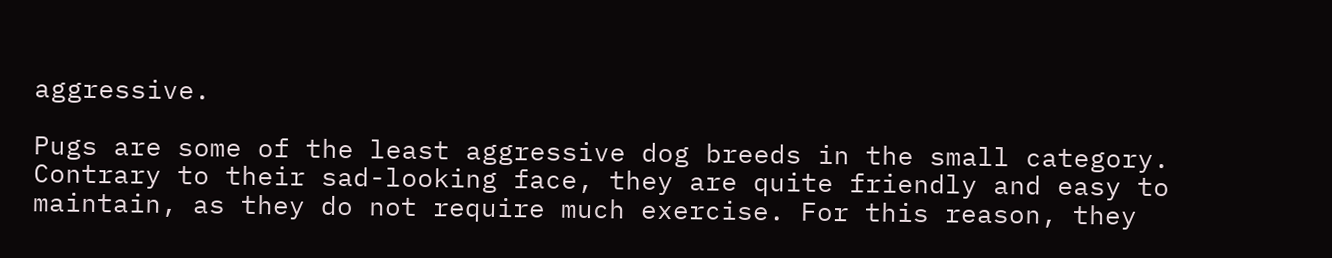aggressive.

Pugs are some of the least aggressive dog breeds in the small category. Contrary to their sad-looking face, they are quite friendly and easy to maintain, as they do not require much exercise. For this reason, they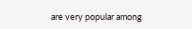are very popular among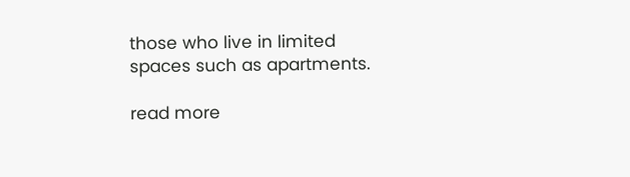those who live in limited spaces such as apartments.

read more